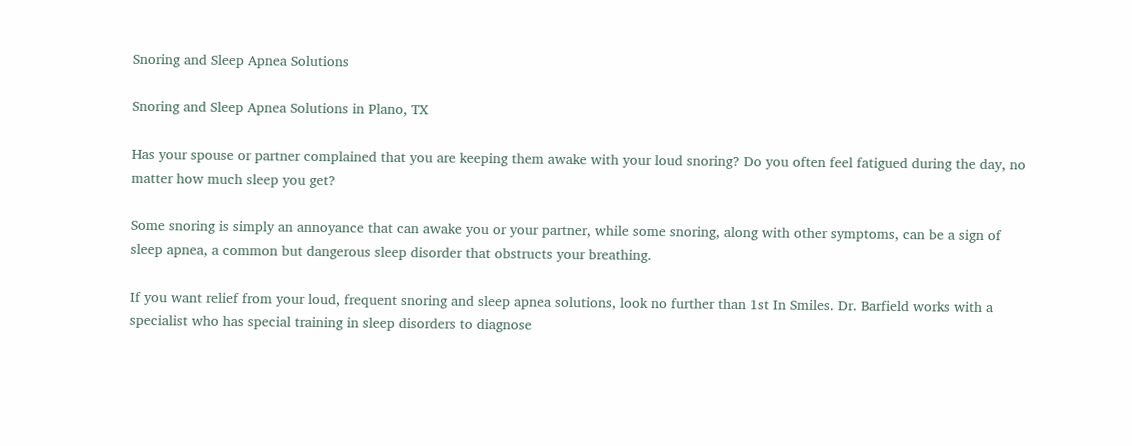Snoring and Sleep Apnea Solutions

Snoring and Sleep Apnea Solutions in Plano, TX

Has your spouse or partner complained that you are keeping them awake with your loud snoring? Do you often feel fatigued during the day, no matter how much sleep you get?

Some snoring is simply an annoyance that can awake you or your partner, while some snoring, along with other symptoms, can be a sign of sleep apnea, a common but dangerous sleep disorder that obstructs your breathing.

If you want relief from your loud, frequent snoring and sleep apnea solutions, look no further than 1st In Smiles. Dr. Barfield works with a specialist who has special training in sleep disorders to diagnose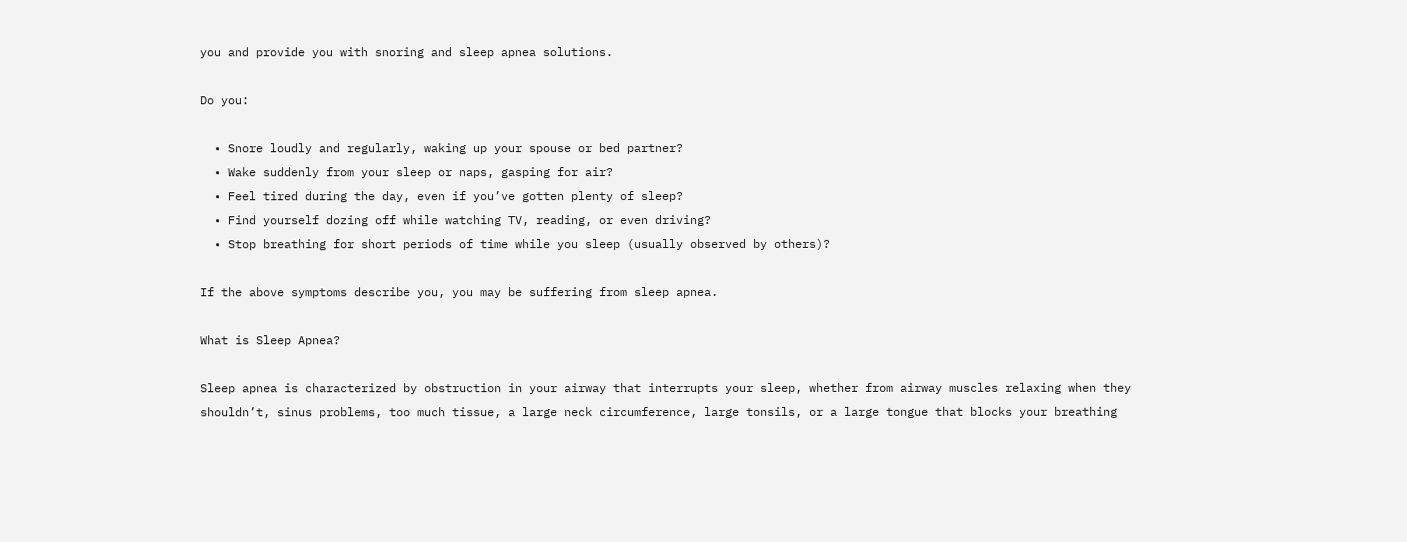you and provide you with snoring and sleep apnea solutions.

Do you:

  • Snore loudly and regularly, waking up your spouse or bed partner?
  • Wake suddenly from your sleep or naps, gasping for air?
  • Feel tired during the day, even if you’ve gotten plenty of sleep?
  • Find yourself dozing off while watching TV, reading, or even driving?
  • Stop breathing for short periods of time while you sleep (usually observed by others)?

If the above symptoms describe you, you may be suffering from sleep apnea.

What is Sleep Apnea?

Sleep apnea is characterized by obstruction in your airway that interrupts your sleep, whether from airway muscles relaxing when they shouldn’t, sinus problems, too much tissue, a large neck circumference, large tonsils, or a large tongue that blocks your breathing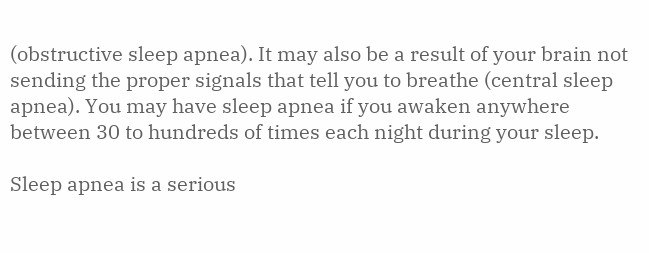(obstructive sleep apnea). It may also be a result of your brain not sending the proper signals that tell you to breathe (central sleep apnea). You may have sleep apnea if you awaken anywhere between 30 to hundreds of times each night during your sleep.

Sleep apnea is a serious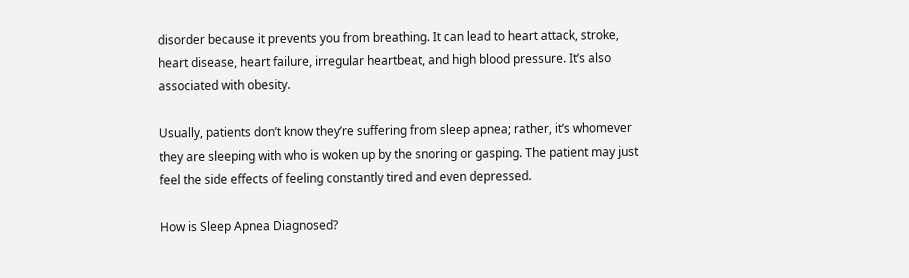disorder because it prevents you from breathing. It can lead to heart attack, stroke, heart disease, heart failure, irregular heartbeat, and high blood pressure. It’s also associated with obesity.

Usually, patients don’t know they’re suffering from sleep apnea; rather, it’s whomever they are sleeping with who is woken up by the snoring or gasping. The patient may just feel the side effects of feeling constantly tired and even depressed.

How is Sleep Apnea Diagnosed?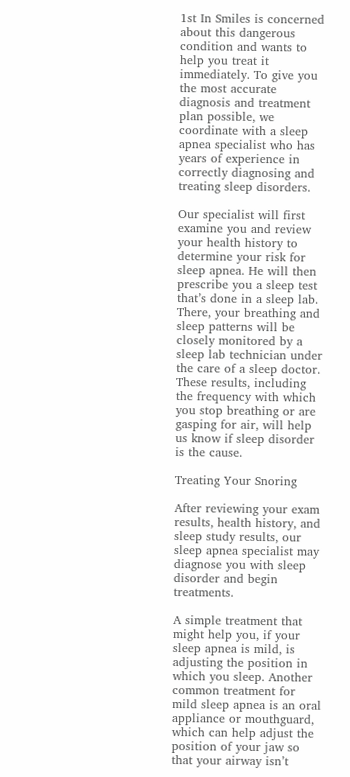1st In Smiles is concerned about this dangerous condition and wants to help you treat it immediately. To give you the most accurate diagnosis and treatment plan possible, we coordinate with a sleep apnea specialist who has years of experience in correctly diagnosing and treating sleep disorders.

Our specialist will first examine you and review your health history to determine your risk for sleep apnea. He will then prescribe you a sleep test that’s done in a sleep lab. There, your breathing and sleep patterns will be closely monitored by a sleep lab technician under the care of a sleep doctor. These results, including the frequency with which you stop breathing or are gasping for air, will help us know if sleep disorder is the cause.

Treating Your Snoring

After reviewing your exam results, health history, and sleep study results, our sleep apnea specialist may diagnose you with sleep disorder and begin treatments.

A simple treatment that might help you, if your sleep apnea is mild, is adjusting the position in which you sleep. Another common treatment for mild sleep apnea is an oral appliance or mouthguard, which can help adjust the position of your jaw so that your airway isn’t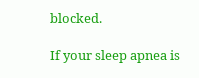blocked.

If your sleep apnea is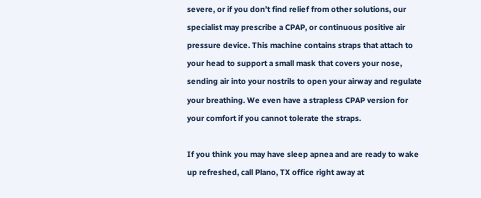severe, or if you don’t find relief from other solutions, our specialist may prescribe a CPAP, or continuous positive air pressure device. This machine contains straps that attach to your head to support a small mask that covers your nose, sending air into your nostrils to open your airway and regulate your breathing. We even have a strapless CPAP version for your comfort if you cannot tolerate the straps.

If you think you may have sleep apnea and are ready to wake up refreshed, call Plano, TX office right away at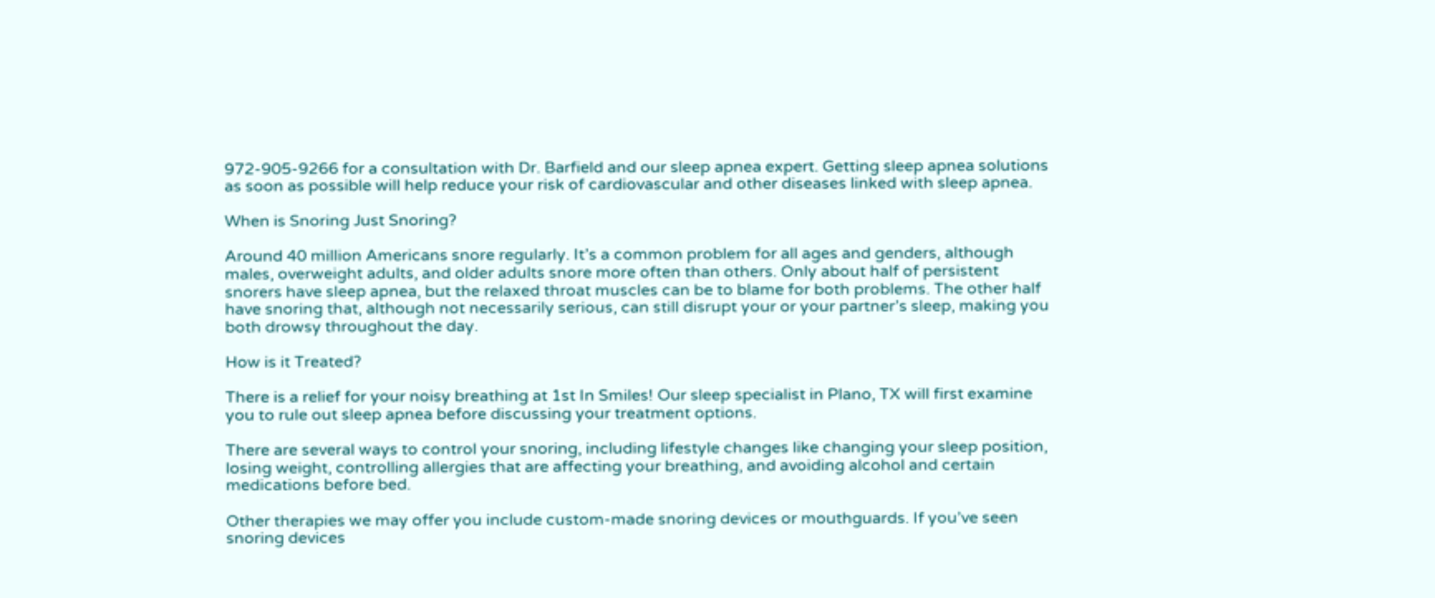972-905-9266 for a consultation with Dr. Barfield and our sleep apnea expert. Getting sleep apnea solutions as soon as possible will help reduce your risk of cardiovascular and other diseases linked with sleep apnea.

When is Snoring Just Snoring?

Around 40 million Americans snore regularly. It’s a common problem for all ages and genders, although males, overweight adults, and older adults snore more often than others. Only about half of persistent snorers have sleep apnea, but the relaxed throat muscles can be to blame for both problems. The other half have snoring that, although not necessarily serious, can still disrupt your or your partner’s sleep, making you both drowsy throughout the day.

How is it Treated?

There is a relief for your noisy breathing at 1st In Smiles! Our sleep specialist in Plano, TX will first examine you to rule out sleep apnea before discussing your treatment options.

There are several ways to control your snoring, including lifestyle changes like changing your sleep position, losing weight, controlling allergies that are affecting your breathing, and avoiding alcohol and certain medications before bed.

Other therapies we may offer you include custom-made snoring devices or mouthguards. If you’ve seen snoring devices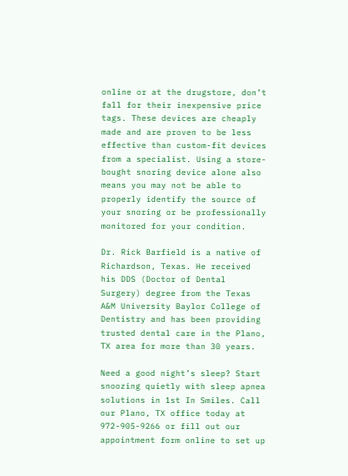online or at the drugstore, don’t fall for their inexpensive price tags. These devices are cheaply made and are proven to be less effective than custom-fit devices from a specialist. Using a store-bought snoring device alone also means you may not be able to properly identify the source of your snoring or be professionally monitored for your condition.

Dr. Rick Barfield is a native of Richardson, Texas. He received his DDS (Doctor of Dental Surgery) degree from the Texas A&M University Baylor College of Dentistry and has been providing trusted dental care in the Plano, TX area for more than 30 years.

Need a good night’s sleep? Start snoozing quietly with sleep apnea solutions in 1st In Smiles. Call our Plano, TX office today at 972-905-9266 or fill out our appointment form online to set up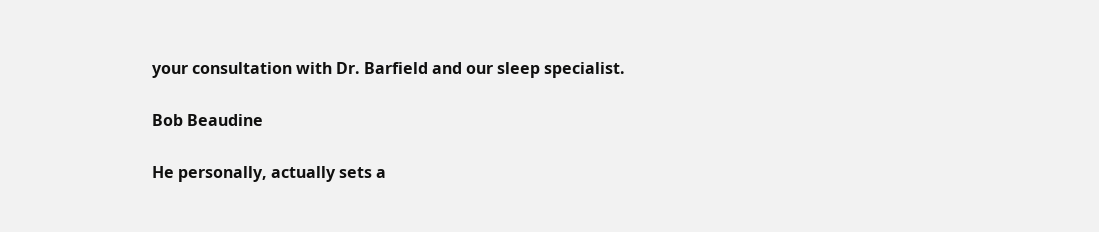your consultation with Dr. Barfield and our sleep specialist.

Bob Beaudine

He personally, actually sets a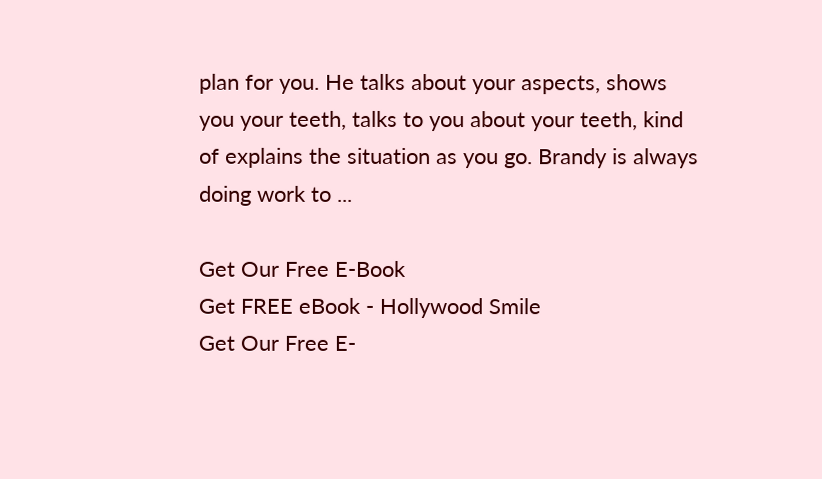plan for you. He talks about your aspects, shows you your teeth, talks to you about your teeth, kind of explains the situation as you go. Brandy is always doing work to ...

Get Our Free E-Book
Get FREE eBook - Hollywood Smile
Get Our Free E-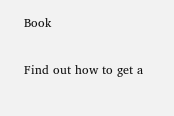Book

Find out how to get a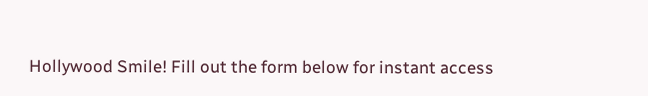Hollywood Smile! Fill out the form below for instant access